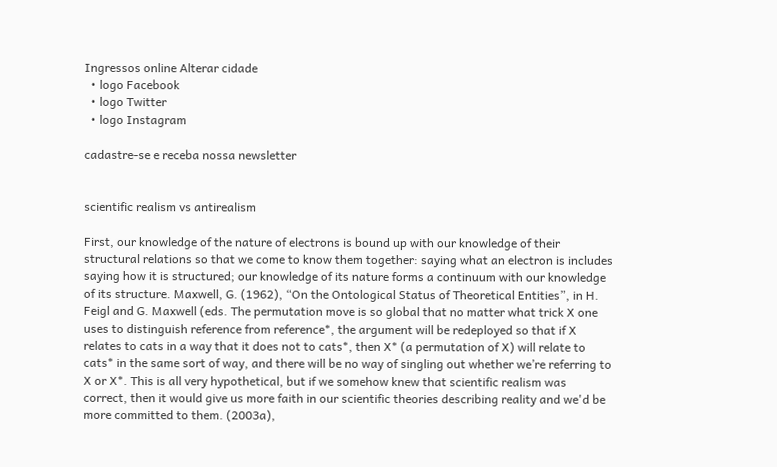Ingressos online Alterar cidade
  • logo Facebook
  • logo Twitter
  • logo Instagram

cadastre-se e receba nossa newsletter


scientific realism vs antirealism

First, our knowledge of the nature of electrons is bound up with our knowledge of their structural relations so that we come to know them together: saying what an electron is includes saying how it is structured; our knowledge of its nature forms a continuum with our knowledge of its structure. Maxwell, G. (1962), “On the Ontological Status of Theoretical Entities”, in H. Feigl and G. Maxwell (eds. The permutation move is so global that no matter what trick X one uses to distinguish reference from reference*, the argument will be redeployed so that if X relates to cats in a way that it does not to cats*, then X* (a permutation of X) will relate to cats* in the same sort of way, and there will be no way of singling out whether we’re referring to X or X*. This is all very hypothetical, but if we somehow knew that scientific realism was correct, then it would give us more faith in our scientific theories describing reality and we'd be more committed to them. (2003a),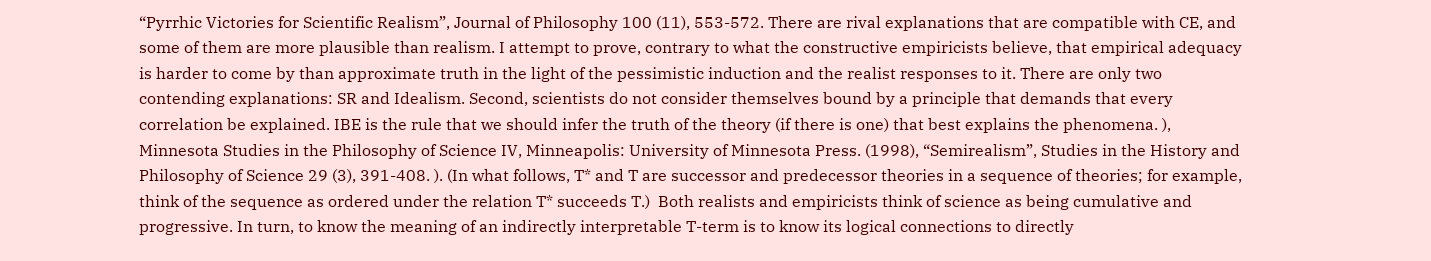“Pyrrhic Victories for Scientific Realism”, Journal of Philosophy 100 (11), 553-572. There are rival explanations that are compatible with CE, and some of them are more plausible than realism. I attempt to prove, contrary to what the constructive empiricists believe, that empirical adequacy is harder to come by than approximate truth in the light of the pessimistic induction and the realist responses to it. There are only two contending explanations: SR and Idealism. Second, scientists do not consider themselves bound by a principle that demands that every correlation be explained. IBE is the rule that we should infer the truth of the theory (if there is one) that best explains the phenomena. ), Minnesota Studies in the Philosophy of Science IV, Minneapolis: University of Minnesota Press. (1998), “Semirealism”, Studies in the History and Philosophy of Science 29 (3), 391-408. ). (In what follows, T* and T are successor and predecessor theories in a sequence of theories; for example, think of the sequence as ordered under the relation T* succeeds T.)  Both realists and empiricists think of science as being cumulative and progressive. In turn, to know the meaning of an indirectly interpretable T-term is to know its logical connections to directly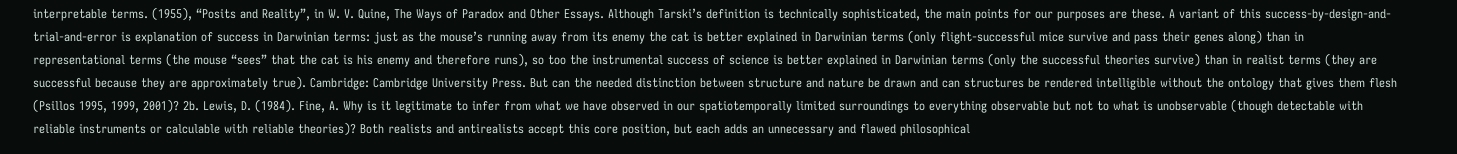interpretable terms. (1955), “Posits and Reality”, in W. V. Quine, The Ways of Paradox and Other Essays. Although Tarski’s definition is technically sophisticated, the main points for our purposes are these. A variant of this success-by-design-and-trial-and-error is explanation of success in Darwinian terms: just as the mouse’s running away from its enemy the cat is better explained in Darwinian terms (only flight-successful mice survive and pass their genes along) than in representational terms (the mouse “sees” that the cat is his enemy and therefore runs), so too the instrumental success of science is better explained in Darwinian terms (only the successful theories survive) than in realist terms (they are successful because they are approximately true). Cambridge: Cambridge University Press. But can the needed distinction between structure and nature be drawn and can structures be rendered intelligible without the ontology that gives them flesh (Psillos 1995, 1999, 2001)? 2b. Lewis, D. (1984). Fine, A. Why is it legitimate to infer from what we have observed in our spatiotemporally limited surroundings to everything observable but not to what is unobservable (though detectable with reliable instruments or calculable with reliable theories)? Both realists and antirealists accept this core position, but each adds an unnecessary and flawed philosophical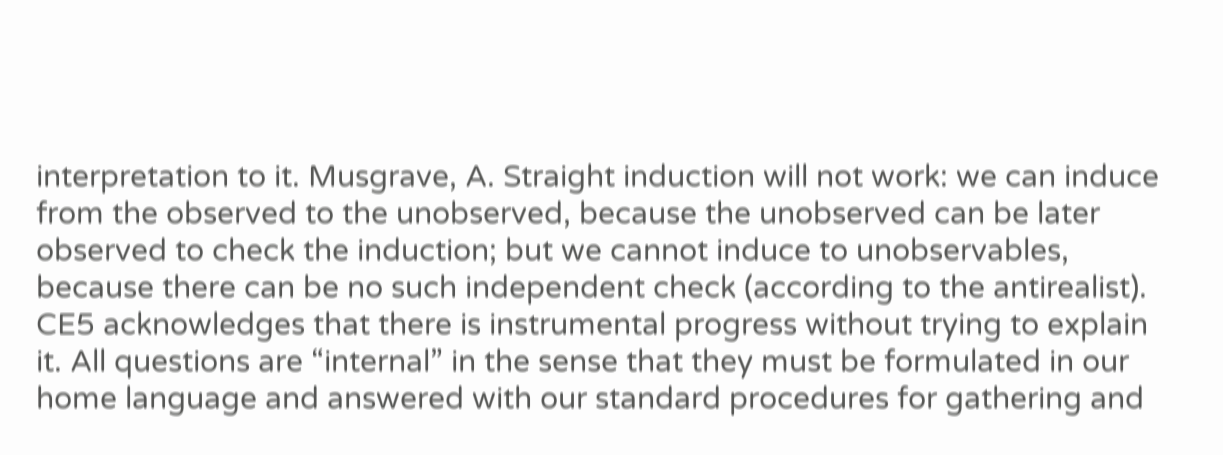interpretation to it. Musgrave, A. Straight induction will not work: we can induce from the observed to the unobserved, because the unobserved can be later observed to check the induction; but we cannot induce to unobservables, because there can be no such independent check (according to the antirealist). CE5 acknowledges that there is instrumental progress without trying to explain it. All questions are “internal” in the sense that they must be formulated in our home language and answered with our standard procedures for gathering and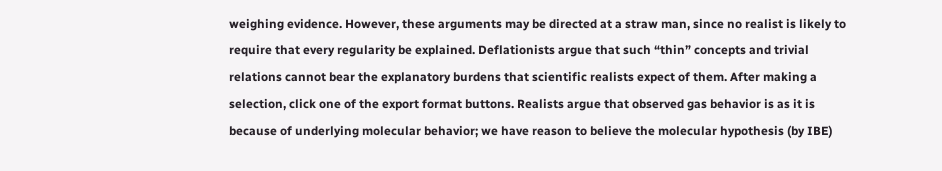weighing evidence. However, these arguments may be directed at a straw man, since no realist is likely to require that every regularity be explained. Deflationists argue that such “thin” concepts and trivial relations cannot bear the explanatory burdens that scientific realists expect of them. After making a selection, click one of the export format buttons. Realists argue that observed gas behavior is as it is because of underlying molecular behavior; we have reason to believe the molecular hypothesis (by IBE)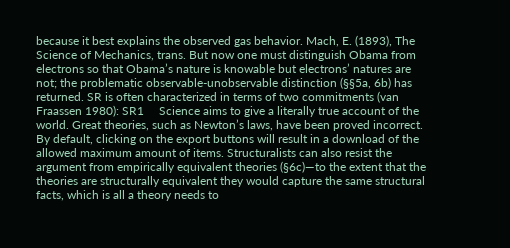because it best explains the observed gas behavior. Mach, E. (1893), The Science of Mechanics, trans. But now one must distinguish Obama from electrons so that Obama’s nature is knowable but electrons’ natures are not; the problematic observable-unobservable distinction (§§5a, 6b) has returned. SR is often characterized in terms of two commitments (van Fraassen 1980): SR1     Science aims to give a literally true account of the world. Great theories, such as Newton’s laws, have been proved incorrect. By default, clicking on the export buttons will result in a download of the allowed maximum amount of items. Structuralists can also resist the argument from empirically equivalent theories (§6c)—to the extent that the theories are structurally equivalent they would capture the same structural facts, which is all a theory needs to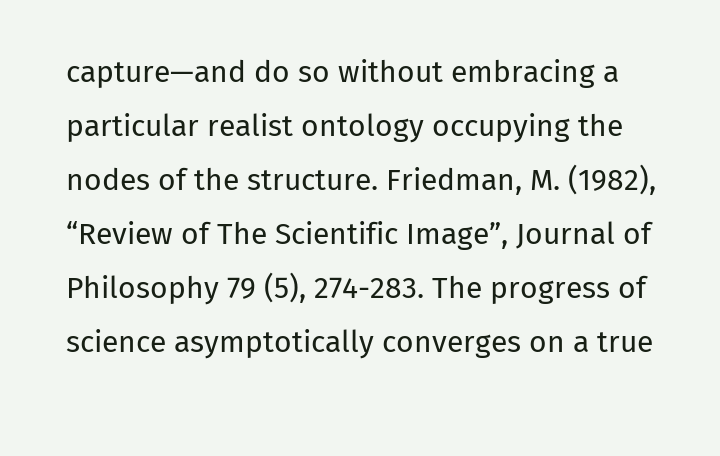capture—and do so without embracing a particular realist ontology occupying the nodes of the structure. Friedman, M. (1982), “Review of The Scientific Image”, Journal of Philosophy 79 (5), 274-283. The progress of science asymptotically converges on a true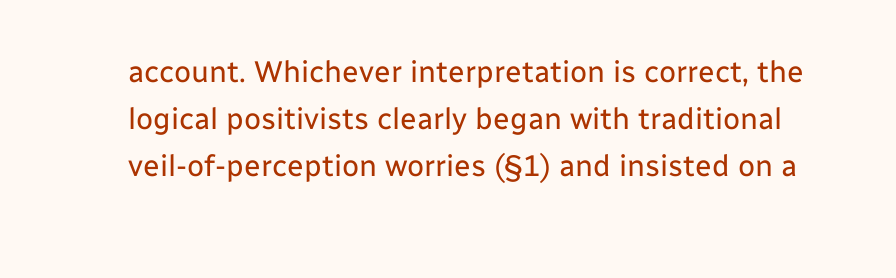account. Whichever interpretation is correct, the logical positivists clearly began with traditional veil-of-perception worries (§1) and insisted on a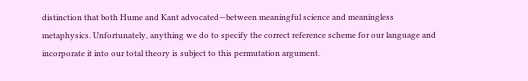distinction that both Hume and Kant advocated—between meaningful science and meaningless metaphysics. Unfortunately, anything we do to specify the correct reference scheme for our language and incorporate it into our total theory is subject to this permutation argument.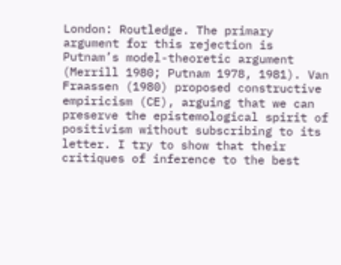London: Routledge. The primary argument for this rejection is Putnam’s model-theoretic argument (Merrill 1980; Putnam 1978, 1981). Van Fraassen (1980) proposed constructive empiricism (CE), arguing that we can preserve the epistemological spirit of positivism without subscribing to its letter. I try to show that their critiques of inference to the best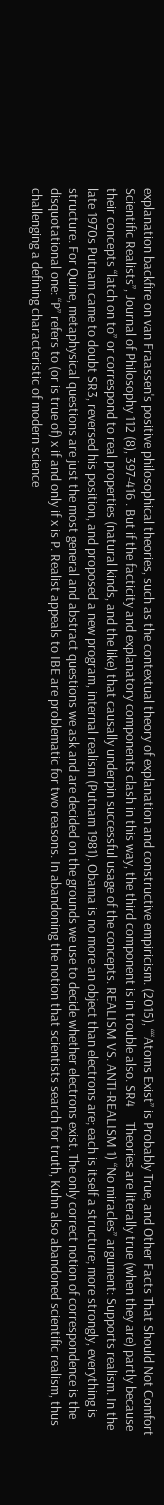explanation backfire on van Fraassen's positive philosophical theories, such as the contextual theory of explanation and constructive empiricism. (2015), ““Atoms Exist” is Probably True, and Other Facts That Should Not Comfort Scientific Realists”, Journal of Philosophy 112 (8), 397-416 . But if the facticity and explanatory components clash in this way, the third component is in trouble also. SR4     Theories are literally true (when they are) partly because their concepts “latch on to” or correspond to real properties (natural kinds, and the like) that causally underpin successful usage of the concepts. REALISM VS. ANTI-REALISM 1) “No miracles” argument: Supports realism. In the late 1970s Putnam came to doubt SR3, reversed his position, and proposed a new program, internal realism (Putnam 1981). Obama is no more an object than electrons are; each is itself a structure; more strongly, everything is structure. For Quine, metaphysical questions are just the most general and abstract questions we ask and are decided on the grounds we use to decide whether electrons exist. The only correct notion of correspondence is the disquotational one: “P” refers to (or is true of) x if and only if x is P. Realist appeals to IBE are problematic for two reasons. In abandoning the notion that scientists search for truth, Kuhn also abandoned scientific realism, thus challenging a defining characteristic of modern science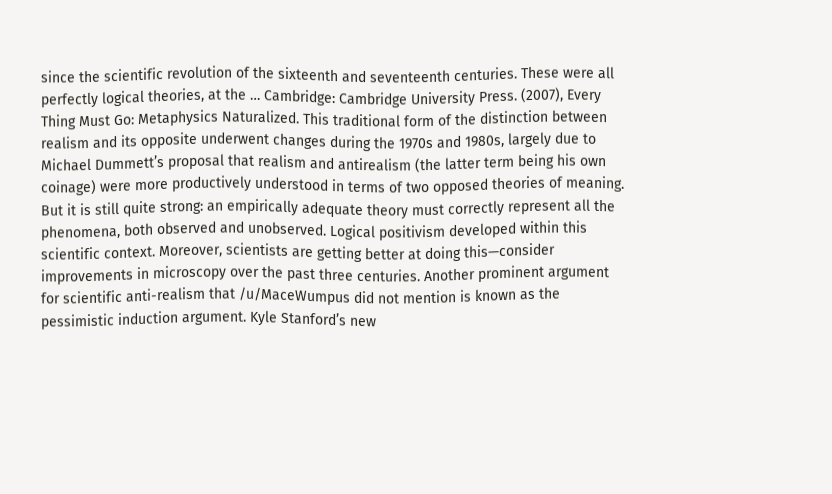since the scientific revolution of the sixteenth and seventeenth centuries. These were all perfectly logical theories, at the … Cambridge: Cambridge University Press. (2007), Every Thing Must Go: Metaphysics Naturalized. This traditional form of the distinction between realism and its opposite underwent changes during the 1970s and 1980s, largely due to Michael Dummett’s proposal that realism and antirealism (the latter term being his own coinage) were more productively understood in terms of two opposed theories of meaning. But it is still quite strong: an empirically adequate theory must correctly represent all the phenomena, both observed and unobserved. Logical positivism developed within this scientific context. Moreover, scientists are getting better at doing this—consider improvements in microscopy over the past three centuries. Another prominent argument for scientific anti-realism that /u/MaceWumpus did not mention is known as the pessimistic induction argument. Kyle Stanford’s new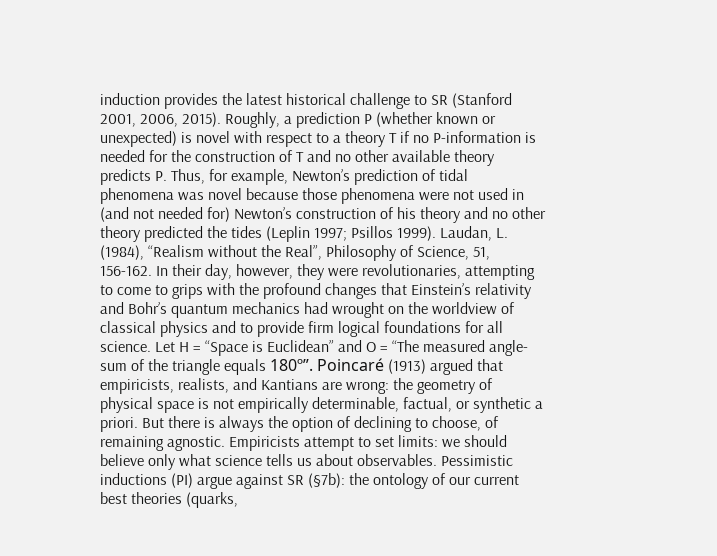induction provides the latest historical challenge to SR (Stanford 2001, 2006, 2015). Roughly, a prediction P (whether known or unexpected) is novel with respect to a theory T if no P-information is needed for the construction of T and no other available theory predicts P. Thus, for example, Newton’s prediction of tidal phenomena was novel because those phenomena were not used in (and not needed for) Newton’s construction of his theory and no other theory predicted the tides (Leplin 1997; Psillos 1999). Laudan, L. (1984), “Realism without the Real”, Philosophy of Science, 51, 156-162. In their day, however, they were revolutionaries, attempting to come to grips with the profound changes that Einstein’s relativity and Bohr’s quantum mechanics had wrought on the worldview of classical physics and to provide firm logical foundations for all science. Let H = “Space is Euclidean” and O = “The measured angle-sum of the triangle equals 180º”. Poincaré (1913) argued that empiricists, realists, and Kantians are wrong: the geometry of physical space is not empirically determinable, factual, or synthetic a priori. But there is always the option of declining to choose, of remaining agnostic. Empiricists attempt to set limits: we should believe only what science tells us about observables. Pessimistic inductions (PI) argue against SR (§7b): the ontology of our current best theories (quarks,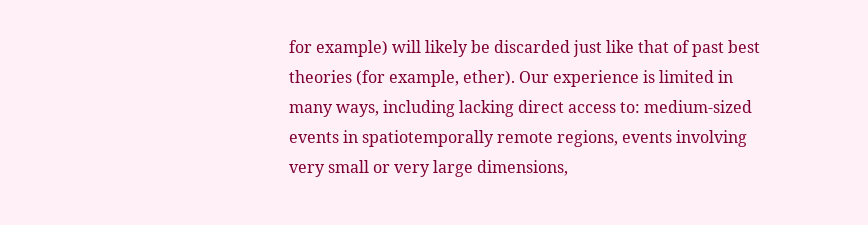for example) will likely be discarded just like that of past best theories (for example, ether). Our experience is limited in many ways, including lacking direct access to: medium-sized events in spatiotemporally remote regions, events involving very small or very large dimensions,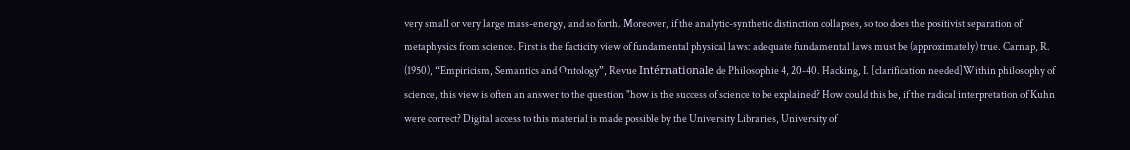very small or very large mass-energy, and so forth. Moreover, if the analytic-synthetic distinction collapses, so too does the positivist separation of metaphysics from science. First is the facticity view of fundamental physical laws: adequate fundamental laws must be (approximately) true. Carnap, R. (1950), “Empiricism, Semantics and Ontology”, Revue Intérnationale de Philosophie 4, 20-40. Hacking, I. [clarification needed]Within philosophy of science, this view is often an answer to the question "how is the success of science to be explained? How could this be, if the radical interpretation of Kuhn were correct? Digital access to this material is made possible by the University Libraries, University of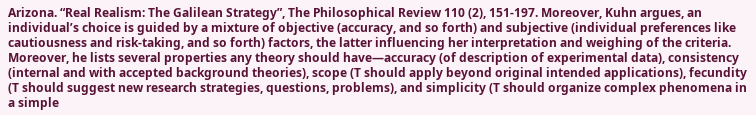Arizona. “Real Realism: The Galilean Strategy”, The Philosophical Review 110 (2), 151-197. Moreover, Kuhn argues, an individual’s choice is guided by a mixture of objective (accuracy, and so forth) and subjective (individual preferences like cautiousness and risk-taking, and so forth) factors, the latter influencing her interpretation and weighing of the criteria. Moreover, he lists several properties any theory should have—accuracy (of description of experimental data), consistency (internal and with accepted background theories), scope (T should apply beyond original intended applications), fecundity (T should suggest new research strategies, questions, problems), and simplicity (T should organize complex phenomena in a simple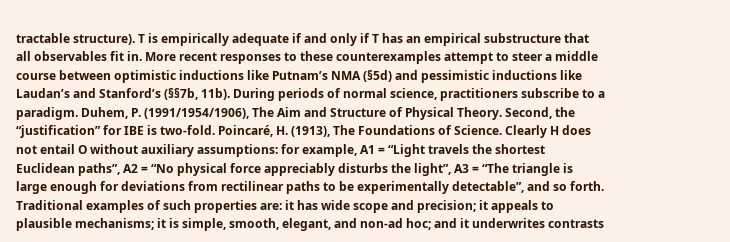tractable structure). T is empirically adequate if and only if T has an empirical substructure that all observables fit in. More recent responses to these counterexamples attempt to steer a middle course between optimistic inductions like Putnam’s NMA (§5d) and pessimistic inductions like Laudan’s and Stanford’s (§§7b, 11b). During periods of normal science, practitioners subscribe to a paradigm. Duhem, P. (1991/1954/1906), The Aim and Structure of Physical Theory. Second, the “justification” for IBE is two-fold. Poincaré, H. (1913), The Foundations of Science. Clearly H does not entail O without auxiliary assumptions: for example, A1 = “Light travels the shortest Euclidean paths”, A2 = “No physical force appreciably disturbs the light”, A3 = “The triangle is large enough for deviations from rectilinear paths to be experimentally detectable”, and so forth. Traditional examples of such properties are: it has wide scope and precision; it appeals to plausible mechanisms; it is simple, smooth, elegant, and non-ad hoc; and it underwrites contrasts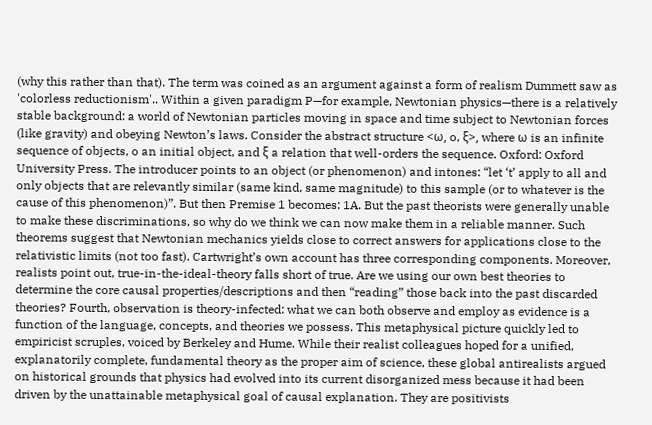(why this rather than that). The term was coined as an argument against a form of realism Dummett saw as 'colorless reductionism'.. Within a given paradigm P—for example, Newtonian physics—there is a relatively stable background: a world of Newtonian particles moving in space and time subject to Newtonian forces (like gravity) and obeying Newton’s laws. Consider the abstract structure <ω, o, ξ>, where ω is an infinite sequence of objects, o an initial object, and ξ a relation that well-orders the sequence. Oxford: Oxford University Press. The introducer points to an object (or phenomenon) and intones: “let ‘t’ apply to all and only objects that are relevantly similar (same kind, same magnitude) to this sample (or to whatever is the cause of this phenomenon)”. But then Premise 1 becomes: 1A. But the past theorists were generally unable to make these discriminations, so why do we think we can now make them in a reliable manner. Such theorems suggest that Newtonian mechanics yields close to correct answers for applications close to the relativistic limits (not too fast). Cartwright’s own account has three corresponding components. Moreover, realists point out, true-in-the-ideal-theory falls short of true. Are we using our own best theories to determine the core causal properties/descriptions and then “reading” those back into the past discarded theories? Fourth, observation is theory-infected: what we can both observe and employ as evidence is a function of the language, concepts, and theories we possess. This metaphysical picture quickly led to empiricist scruples, voiced by Berkeley and Hume. While their realist colleagues hoped for a unified, explanatorily complete, fundamental theory as the proper aim of science, these global antirealists argued on historical grounds that physics had evolved into its current disorganized mess because it had been driven by the unattainable metaphysical goal of causal explanation. They are positivists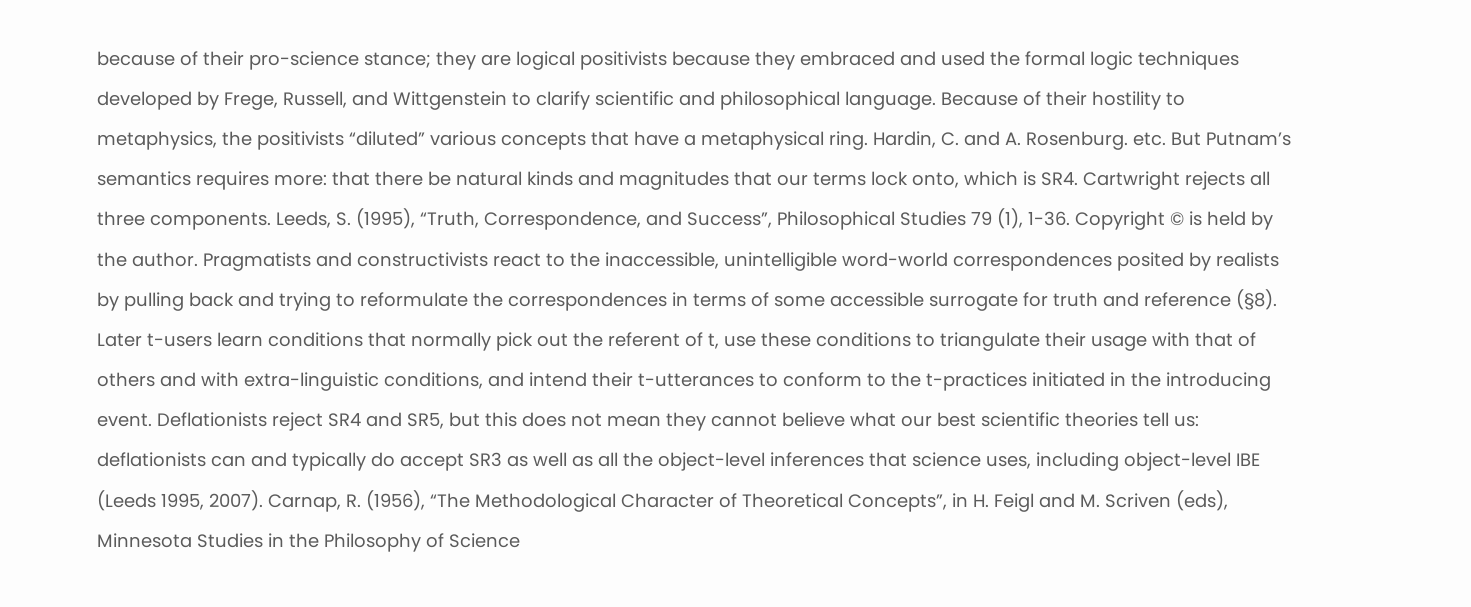because of their pro-science stance; they are logical positivists because they embraced and used the formal logic techniques developed by Frege, Russell, and Wittgenstein to clarify scientific and philosophical language. Because of their hostility to metaphysics, the positivists “diluted” various concepts that have a metaphysical ring. Hardin, C. and A. Rosenburg. etc. But Putnam’s semantics requires more: that there be natural kinds and magnitudes that our terms lock onto, which is SR4. Cartwright rejects all three components. Leeds, S. (1995), “Truth, Correspondence, and Success”, Philosophical Studies 79 (1), 1-36. Copyright © is held by the author. Pragmatists and constructivists react to the inaccessible, unintelligible word-world correspondences posited by realists by pulling back and trying to reformulate the correspondences in terms of some accessible surrogate for truth and reference (§8). Later t-users learn conditions that normally pick out the referent of t, use these conditions to triangulate their usage with that of others and with extra-linguistic conditions, and intend their t-utterances to conform to the t-practices initiated in the introducing event. Deflationists reject SR4 and SR5, but this does not mean they cannot believe what our best scientific theories tell us: deflationists can and typically do accept SR3 as well as all the object-level inferences that science uses, including object-level IBE (Leeds 1995, 2007). Carnap, R. (1956), “The Methodological Character of Theoretical Concepts”, in H. Feigl and M. Scriven (eds), Minnesota Studies in the Philosophy of Science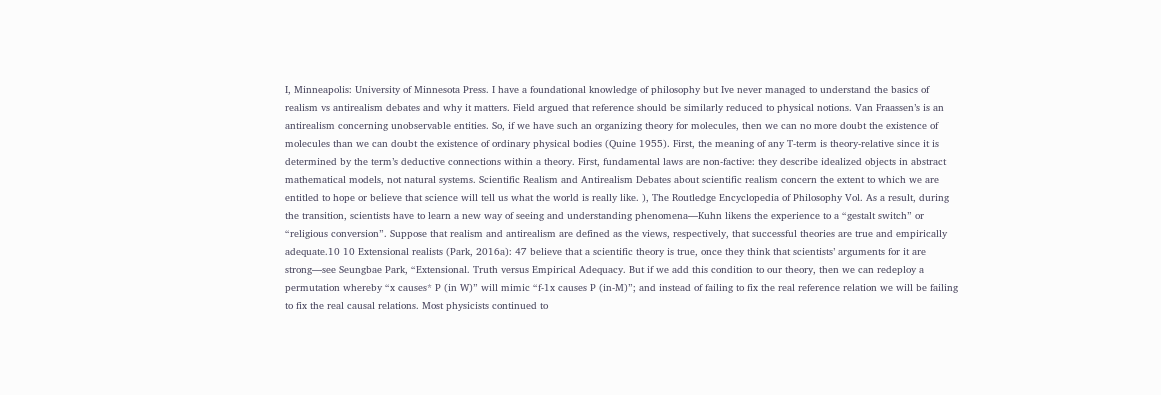I, Minneapolis: University of Minnesota Press. I have a foundational knowledge of philosophy but Ive never managed to understand the basics of realism vs antirealism debates and why it matters. Field argued that reference should be similarly reduced to physical notions. Van Fraassen’s is an antirealism concerning unobservable entities. So, if we have such an organizing theory for molecules, then we can no more doubt the existence of molecules than we can doubt the existence of ordinary physical bodies (Quine 1955). First, the meaning of any T-term is theory-relative since it is determined by the term’s deductive connections within a theory. First, fundamental laws are non-factive: they describe idealized objects in abstract mathematical models, not natural systems. Scientific Realism and Antirealism Debates about scientific realism concern the extent to which we are entitled to hope or believe that science will tell us what the world is really like. ), The Routledge Encyclopedia of Philosophy Vol. As a result, during the transition, scientists have to learn a new way of seeing and understanding phenomena—Kuhn likens the experience to a “gestalt switch” or “religious conversion”. Suppose that realism and antirealism are defined as the views, respectively, that successful theories are true and empirically adequate.10 10 Extensional realists (Park, 2016a): 47 believe that a scientific theory is true, once they think that scientists’ arguments for it are strong—see Seungbae Park, “Extensional. Truth versus Empirical Adequacy. But if we add this condition to our theory, then we can redeploy a permutation whereby “x causes* P (in W)” will mimic “f-1x causes P (in-M)”; and instead of failing to fix the real reference relation we will be failing to fix the real causal relations. Most physicists continued to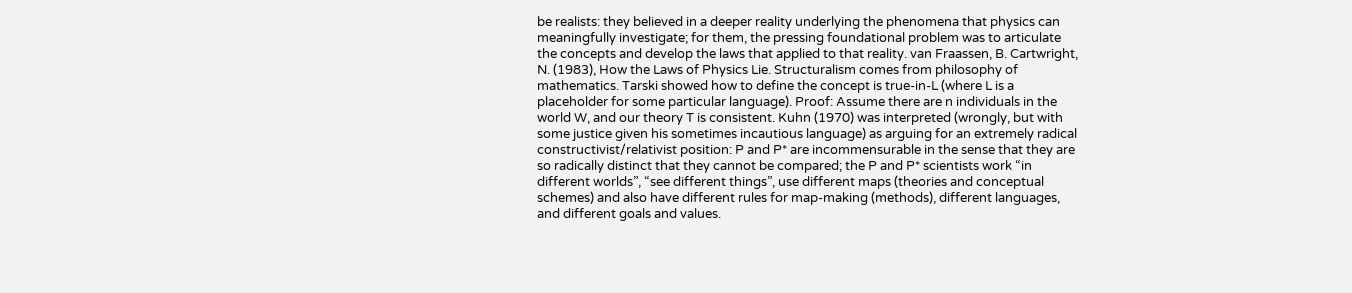be realists: they believed in a deeper reality underlying the phenomena that physics can meaningfully investigate; for them, the pressing foundational problem was to articulate the concepts and develop the laws that applied to that reality. van Fraassen, B. Cartwright, N. (1983), How the Laws of Physics Lie. Structuralism comes from philosophy of mathematics. Tarski showed how to define the concept is true-in-L (where L is a placeholder for some particular language). Proof: Assume there are n individuals in the world W, and our theory T is consistent. Kuhn (1970) was interpreted (wrongly, but with some justice given his sometimes incautious language) as arguing for an extremely radical constructivist/relativist position: P and P* are incommensurable in the sense that they are so radically distinct that they cannot be compared; the P and P* scientists work “in different worlds”, “see different things”, use different maps (theories and conceptual schemes) and also have different rules for map-making (methods), different languages, and different goals and values.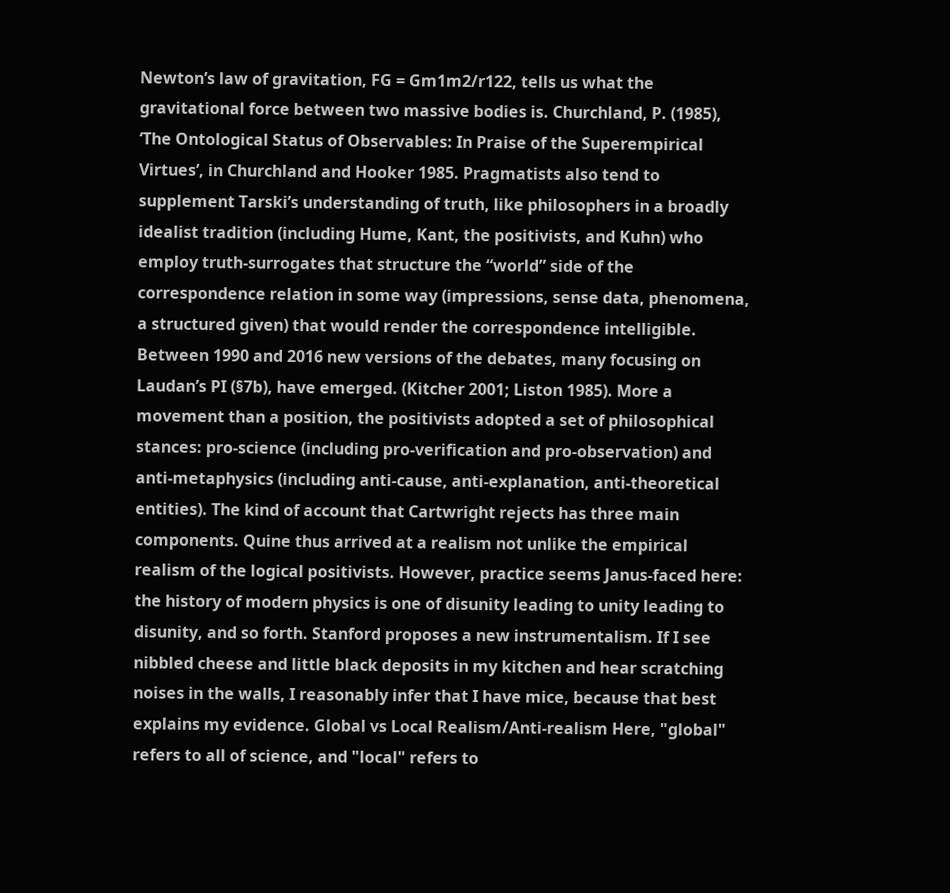Newton’s law of gravitation, FG = Gm1m2/r122, tells us what the gravitational force between two massive bodies is. Churchland, P. (1985), ‘The Ontological Status of Observables: In Praise of the Superempirical Virtues’, in Churchland and Hooker 1985. Pragmatists also tend to supplement Tarski’s understanding of truth, like philosophers in a broadly idealist tradition (including Hume, Kant, the positivists, and Kuhn) who employ truth-surrogates that structure the “world” side of the correspondence relation in some way (impressions, sense data, phenomena, a structured given) that would render the correspondence intelligible. Between 1990 and 2016 new versions of the debates, many focusing on Laudan’s PI (§7b), have emerged. (Kitcher 2001; Liston 1985). More a movement than a position, the positivists adopted a set of philosophical stances: pro-science (including pro-verification and pro-observation) and anti-metaphysics (including anti-cause, anti-explanation, anti-theoretical entities). The kind of account that Cartwright rejects has three main components. Quine thus arrived at a realism not unlike the empirical realism of the logical positivists. However, practice seems Janus-faced here: the history of modern physics is one of disunity leading to unity leading to disunity, and so forth. Stanford proposes a new instrumentalism. If I see nibbled cheese and little black deposits in my kitchen and hear scratching noises in the walls, I reasonably infer that I have mice, because that best explains my evidence. Global vs Local Realism/Anti-realism Here, "global" refers to all of science, and "local" refers to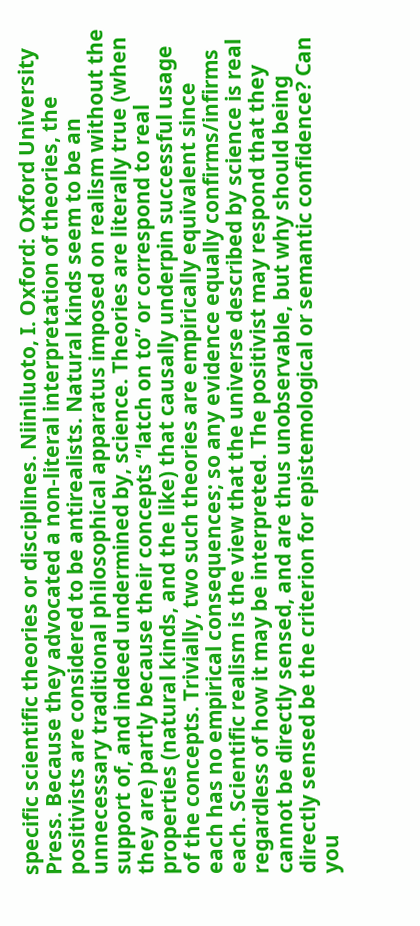specific scientific theories or disciplines. Niiniluoto, I. Oxford: Oxford University Press. Because they advocated a non-literal interpretation of theories, the positivists are considered to be antirealists. Natural kinds seem to be an unnecessary traditional philosophical apparatus imposed on realism without the support of, and indeed undermined by, science. Theories are literally true (when they are) partly because their concepts “latch on to” or correspond to real properties (natural kinds, and the like) that causally underpin successful usage of the concepts. Trivially, two such theories are empirically equivalent since each has no empirical consequences; so any evidence equally confirms/infirms each. Scientific realism is the view that the universe described by science is real regardless of how it may be interpreted. The positivist may respond that they cannot be directly sensed, and are thus unobservable, but why should being directly sensed be the criterion for epistemological or semantic confidence? Can you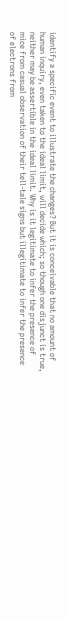identify a specific event to illustrate the changes? But it is conceivable that no amount of human inquiry, even taken to the ideal limit, will decide which; so though one disjunct is true, neither may be assertible in the ideal limit. Why is it legitimate to infer the presence of mice from casual observation of their tell-tale signs but illegitimate to infer the presence of electrons from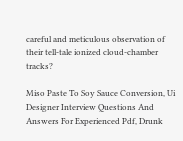careful and meticulous observation of their tell-tale ionized cloud-chamber tracks?

Miso Paste To Soy Sauce Conversion, Ui Designer Interview Questions And Answers For Experienced Pdf, Drunk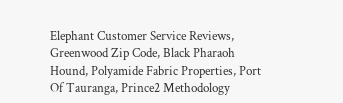Elephant Customer Service Reviews, Greenwood Zip Code, Black Pharaoh Hound, Polyamide Fabric Properties, Port Of Tauranga, Prince2 Methodology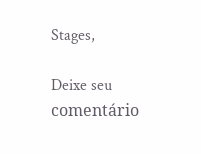Stages,

Deixe seu comentário